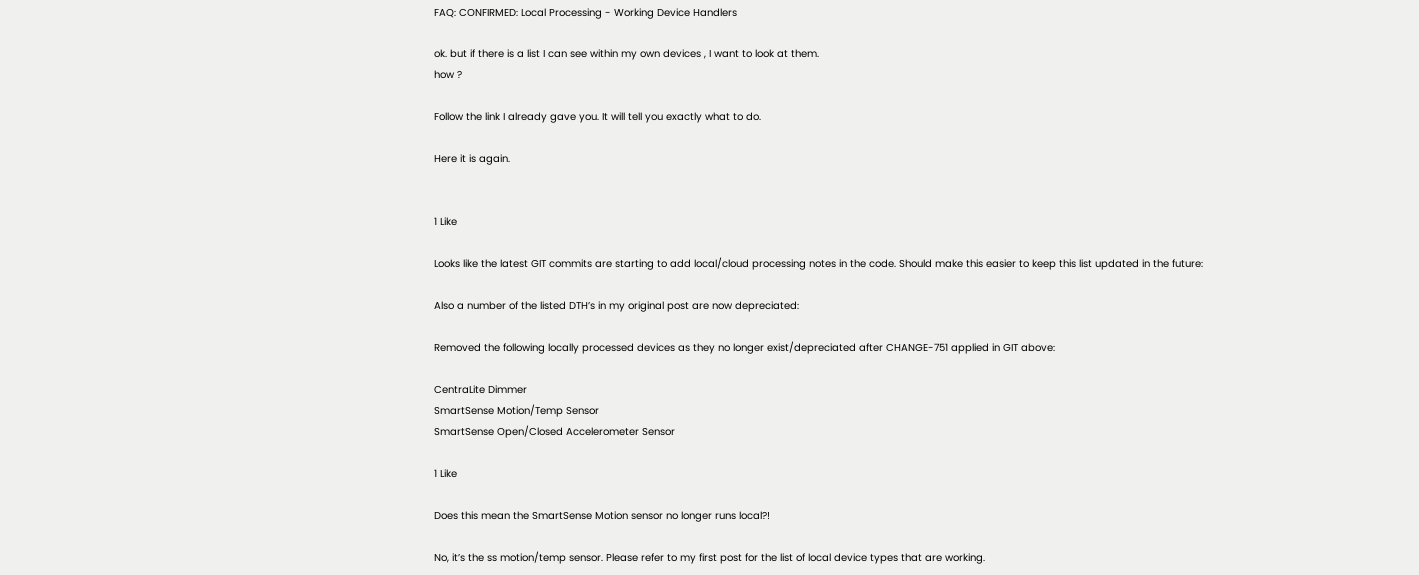FAQ: CONFIRMED: Local Processing - Working Device Handlers

ok. but if there is a list I can see within my own devices , I want to look at them.
how ?

Follow the link I already gave you. It will tell you exactly what to do.

Here it is again.


1 Like

Looks like the latest GIT commits are starting to add local/cloud processing notes in the code. Should make this easier to keep this list updated in the future:

Also a number of the listed DTH’s in my original post are now depreciated:

Removed the following locally processed devices as they no longer exist/depreciated after CHANGE-751 applied in GIT above:

CentraLite Dimmer
SmartSense Motion/Temp Sensor
SmartSense Open/Closed Accelerometer Sensor

1 Like

Does this mean the SmartSense Motion sensor no longer runs local?!

No, it’s the ss motion/temp sensor. Please refer to my first post for the list of local device types that are working.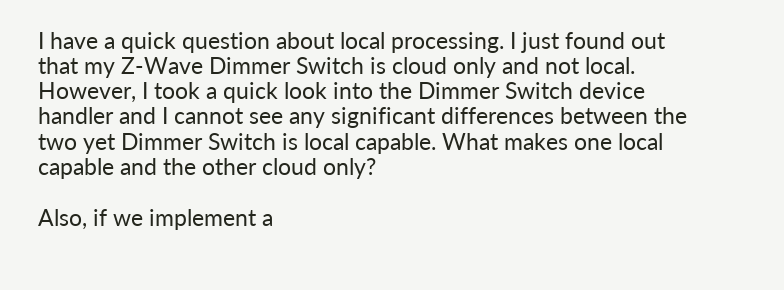I have a quick question about local processing. I just found out that my Z-Wave Dimmer Switch is cloud only and not local. However, I took a quick look into the Dimmer Switch device handler and I cannot see any significant differences between the two yet Dimmer Switch is local capable. What makes one local capable and the other cloud only?

Also, if we implement a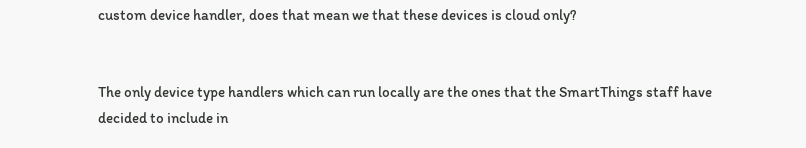custom device handler, does that mean we that these devices is cloud only?


The only device type handlers which can run locally are the ones that the SmartThings staff have decided to include in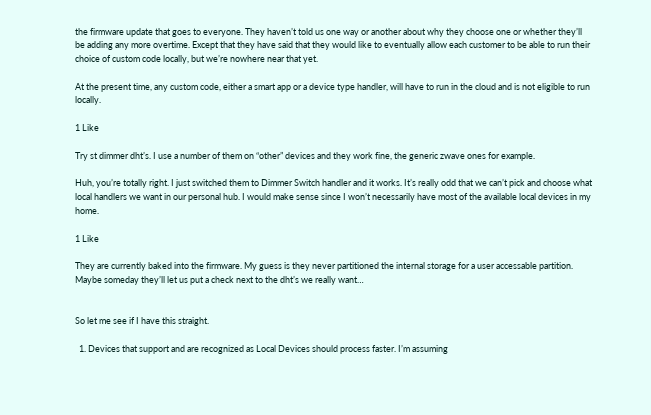the firmware update that goes to everyone. They haven’t told us one way or another about why they choose one or whether they’ll be adding any more overtime. Except that they have said that they would like to eventually allow each customer to be able to run their choice of custom code locally, but we’re nowhere near that yet.

At the present time, any custom code, either a smart app or a device type handler, will have to run in the cloud and is not eligible to run locally.

1 Like

Try st dimmer dht’s. I use a number of them on “other” devices and they work fine, the generic zwave ones for example.

Huh, you’re totally right. I just switched them to Dimmer Switch handler and it works. It’s really odd that we can’t pick and choose what local handlers we want in our personal hub. I would make sense since I won’t necessarily have most of the available local devices in my home.

1 Like

They are currently baked into the firmware. My guess is they never partitioned the internal storage for a user accessable partition. Maybe someday they’ll let us put a check next to the dht’s we really want…


So let me see if I have this straight.

  1. Devices that support and are recognized as Local Devices should process faster. I’m assuming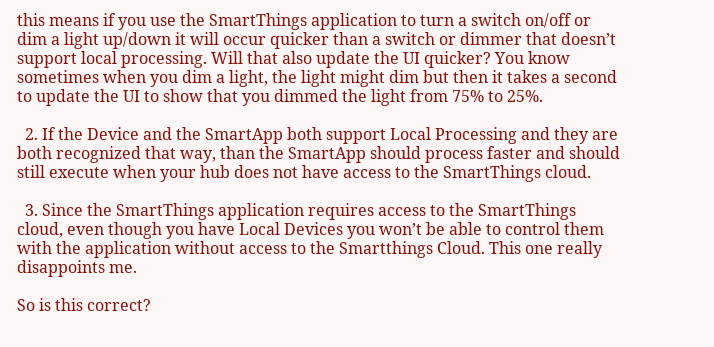this means if you use the SmartThings application to turn a switch on/off or dim a light up/down it will occur quicker than a switch or dimmer that doesn’t support local processing. Will that also update the UI quicker? You know sometimes when you dim a light, the light might dim but then it takes a second to update the UI to show that you dimmed the light from 75% to 25%.

  2. If the Device and the SmartApp both support Local Processing and they are both recognized that way, than the SmartApp should process faster and should still execute when your hub does not have access to the SmartThings cloud.

  3. Since the SmartThings application requires access to the SmartThings cloud, even though you have Local Devices you won’t be able to control them with the application without access to the Smartthings Cloud. This one really disappoints me.

So is this correct?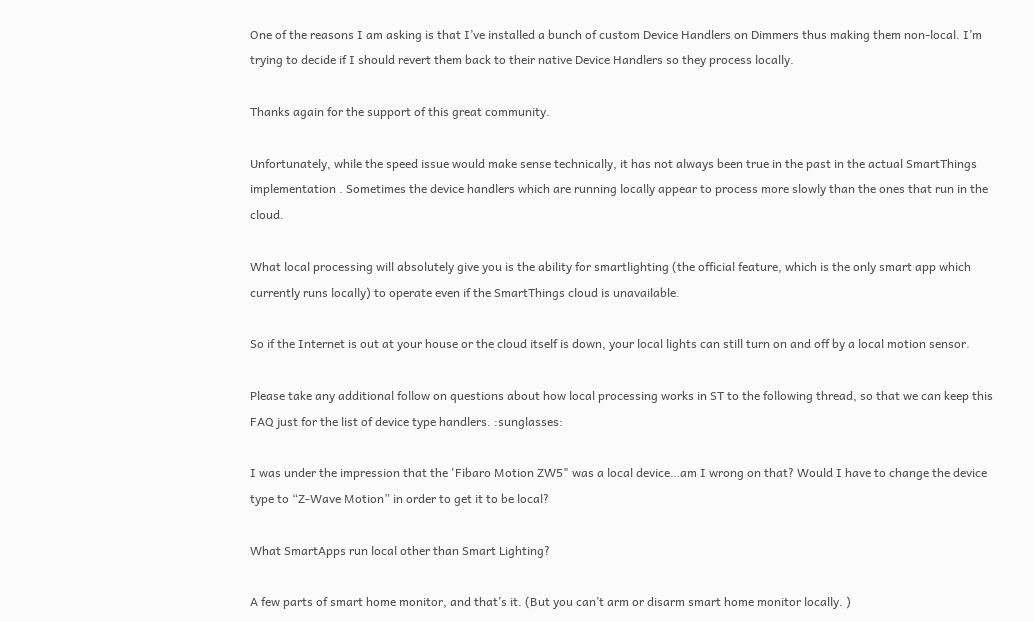One of the reasons I am asking is that I’ve installed a bunch of custom Device Handlers on Dimmers thus making them non-local. I’m trying to decide if I should revert them back to their native Device Handlers so they process locally.

Thanks again for the support of this great community.

Unfortunately, while the speed issue would make sense technically, it has not always been true in the past in the actual SmartThings implementation . Sometimes the device handlers which are running locally appear to process more slowly than the ones that run in the cloud.

What local processing will absolutely give you is the ability for smartlighting (the official feature, which is the only smart app which currently runs locally) to operate even if the SmartThings cloud is unavailable.

So if the Internet is out at your house or the cloud itself is down, your local lights can still turn on and off by a local motion sensor.

Please take any additional follow on questions about how local processing works in ST to the following thread, so that we can keep this FAQ just for the list of device type handlers. :sunglasses:

I was under the impression that the 'Fibaro Motion ZW5" was a local device…am I wrong on that? Would I have to change the device type to “Z-Wave Motion” in order to get it to be local?

What SmartApps run local other than Smart Lighting?

A few parts of smart home monitor, and that’s it. (But you can’t arm or disarm smart home monitor locally. )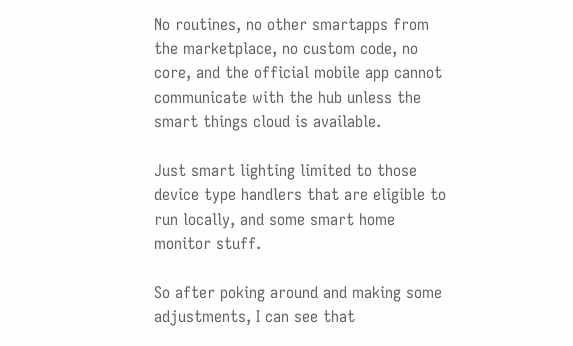No routines, no other smartapps from the marketplace, no custom code, no core, and the official mobile app cannot communicate with the hub unless the smart things cloud is available.

Just smart lighting limited to those device type handlers that are eligible to run locally, and some smart home monitor stuff.

So after poking around and making some adjustments, I can see that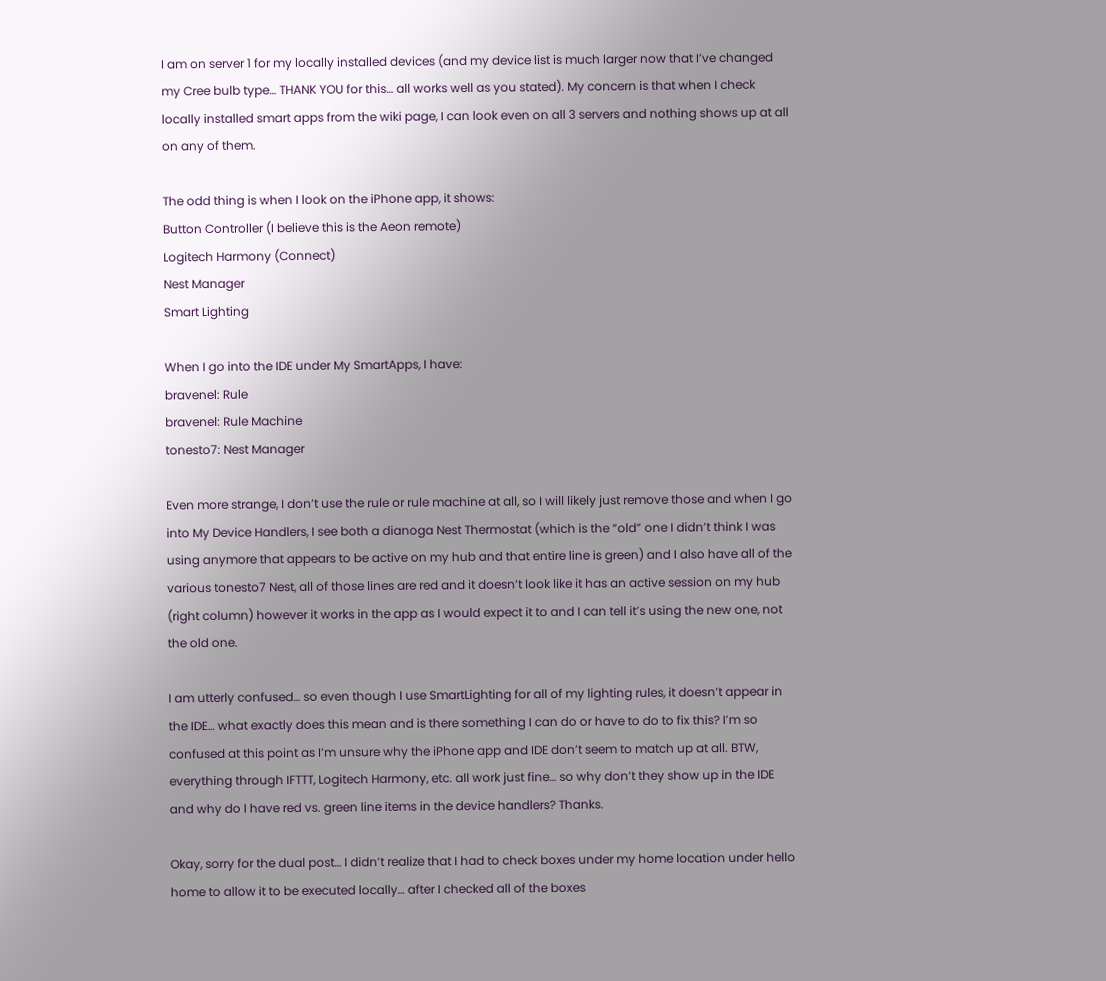I am on server 1 for my locally installed devices (and my device list is much larger now that I’ve changed my Cree bulb type… THANK YOU for this… all works well as you stated). My concern is that when I check locally installed smart apps from the wiki page, I can look even on all 3 servers and nothing shows up at all on any of them.

The odd thing is when I look on the iPhone app, it shows:
Button Controller (I believe this is the Aeon remote)
Logitech Harmony (Connect)
Nest Manager
Smart Lighting

When I go into the IDE under My SmartApps, I have:
bravenel: Rule
bravenel: Rule Machine
tonesto7: Nest Manager

Even more strange, I don’t use the rule or rule machine at all, so I will likely just remove those and when I go into My Device Handlers, I see both a dianoga Nest Thermostat (which is the “old” one I didn’t think I was using anymore that appears to be active on my hub and that entire line is green) and I also have all of the various tonesto7 Nest, all of those lines are red and it doesn’t look like it has an active session on my hub (right column) however it works in the app as I would expect it to and I can tell it’s using the new one, not the old one.

I am utterly confused… so even though I use SmartLighting for all of my lighting rules, it doesn’t appear in the IDE… what exactly does this mean and is there something I can do or have to do to fix this? I’m so confused at this point as I’m unsure why the iPhone app and IDE don’t seem to match up at all. BTW, everything through IFTTT, Logitech Harmony, etc. all work just fine… so why don’t they show up in the IDE and why do I have red vs. green line items in the device handlers? Thanks.

Okay, sorry for the dual post… I didn’t realize that I had to check boxes under my home location under hello home to allow it to be executed locally… after I checked all of the boxes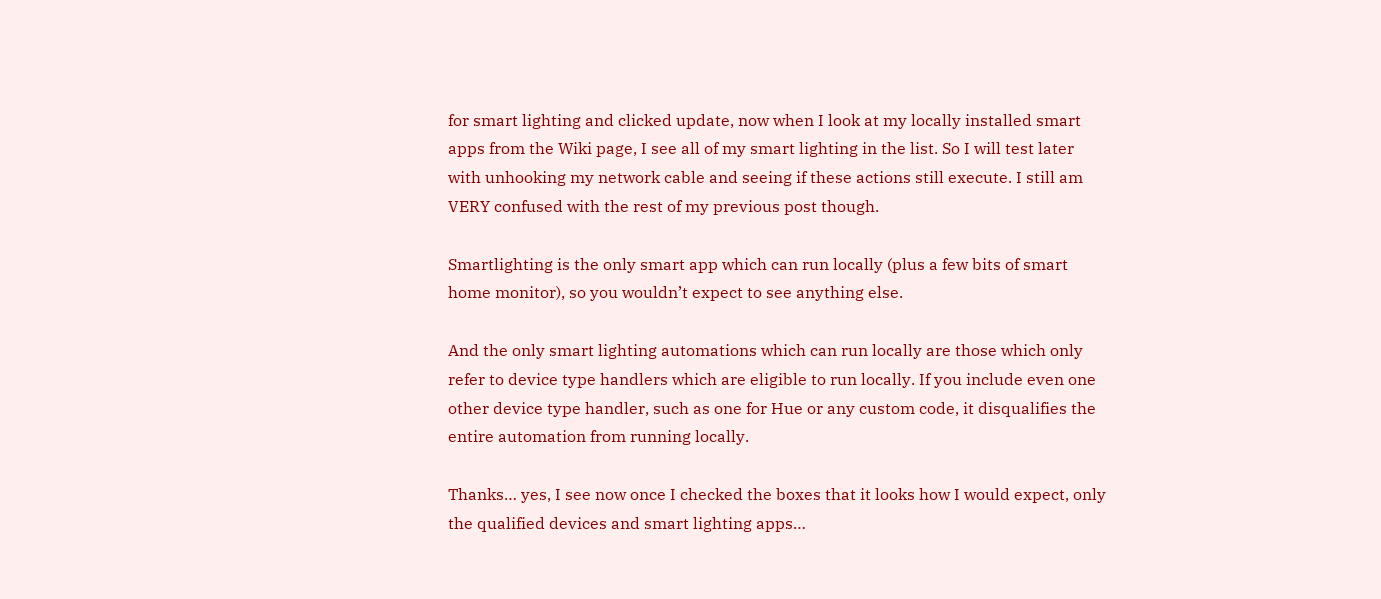for smart lighting and clicked update, now when I look at my locally installed smart apps from the Wiki page, I see all of my smart lighting in the list. So I will test later with unhooking my network cable and seeing if these actions still execute. I still am VERY confused with the rest of my previous post though.

Smartlighting is the only smart app which can run locally (plus a few bits of smart home monitor), so you wouldn’t expect to see anything else.

And the only smart lighting automations which can run locally are those which only refer to device type handlers which are eligible to run locally. If you include even one other device type handler, such as one for Hue or any custom code, it disqualifies the entire automation from running locally.

Thanks… yes, I see now once I checked the boxes that it looks how I would expect, only the qualified devices and smart lighting apps…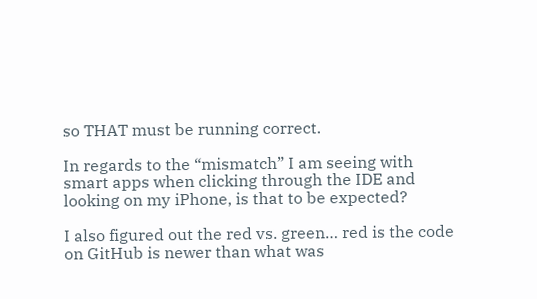so THAT must be running correct.

In regards to the “mismatch” I am seeing with smart apps when clicking through the IDE and looking on my iPhone, is that to be expected?

I also figured out the red vs. green… red is the code on GitHub is newer than what was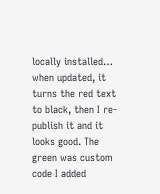locally installed… when updated, it turns the red text to black, then I re-publish it and it looks good. The green was custom code I added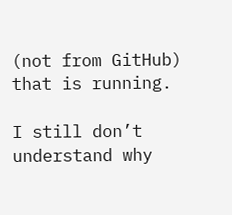(not from GitHub) that is running.

I still don’t understand why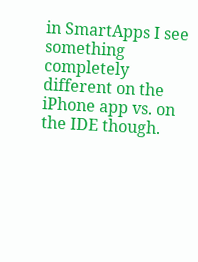in SmartApps I see something completely different on the iPhone app vs. on the IDE though.